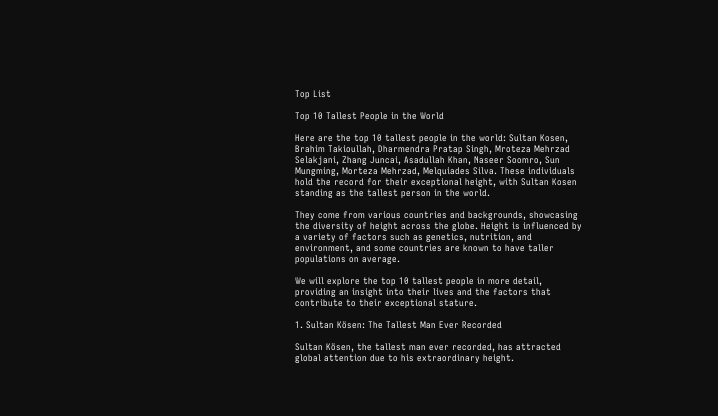Top List

Top 10 Tallest People in the World

Here are the top 10 tallest people in the world: Sultan Kosen, Brahim Takioullah, Dharmendra Pratap Singh, Mroteza Mehrzad Selakjani, Zhang Juncai, Asadullah Khan, Naseer Soomro, Sun Mungming, Morteza Mehrzad, Melquiades Silva. These individuals hold the record for their exceptional height, with Sultan Kosen standing as the tallest person in the world.

They come from various countries and backgrounds, showcasing the diversity of height across the globe. Height is influenced by a variety of factors such as genetics, nutrition, and environment, and some countries are known to have taller populations on average.

We will explore the top 10 tallest people in more detail, providing an insight into their lives and the factors that contribute to their exceptional stature.

1. Sultan Kösen: The Tallest Man Ever Recorded

Sultan Kösen, the tallest man ever recorded, has attracted global attention due to his extraordinary height.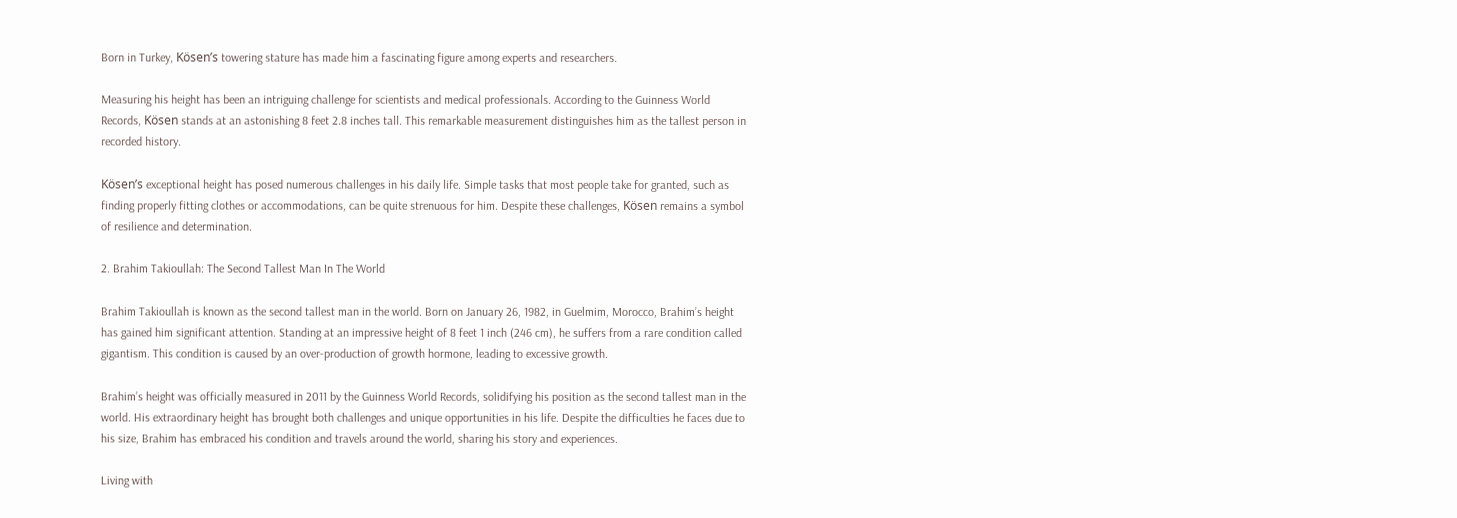Born in Turkey, Kösen’s towering stature has made him a fascinating figure among experts and researchers.

Measuring his height has been an intriguing challenge for scientists and medical professionals. According to the Guinness World Records, Kösen stands at an astonishing 8 feet 2.8 inches tall. This remarkable measurement distinguishes him as the tallest person in recorded history.

Kösen’s exceptional height has posed numerous challenges in his daily life. Simple tasks that most people take for granted, such as finding properly fitting clothes or accommodations, can be quite strenuous for him. Despite these challenges, Kösen remains a symbol of resilience and determination.

2. Brahim Takioullah: The Second Tallest Man In The World

Brahim Takioullah is known as the second tallest man in the world. Born on January 26, 1982, in Guelmim, Morocco, Brahim’s height has gained him significant attention. Standing at an impressive height of 8 feet 1 inch (246 cm), he suffers from a rare condition called gigantism. This condition is caused by an over-production of growth hormone, leading to excessive growth.

Brahim’s height was officially measured in 2011 by the Guinness World Records, solidifying his position as the second tallest man in the world. His extraordinary height has brought both challenges and unique opportunities in his life. Despite the difficulties he faces due to his size, Brahim has embraced his condition and travels around the world, sharing his story and experiences.

Living with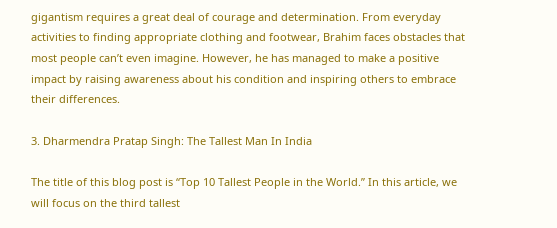gigantism requires a great deal of courage and determination. From everyday activities to finding appropriate clothing and footwear, Brahim faces obstacles that most people can’t even imagine. However, he has managed to make a positive impact by raising awareness about his condition and inspiring others to embrace their differences.

3. Dharmendra Pratap Singh: The Tallest Man In India

The title of this blog post is “Top 10 Tallest People in the World.” In this article, we will focus on the third tallest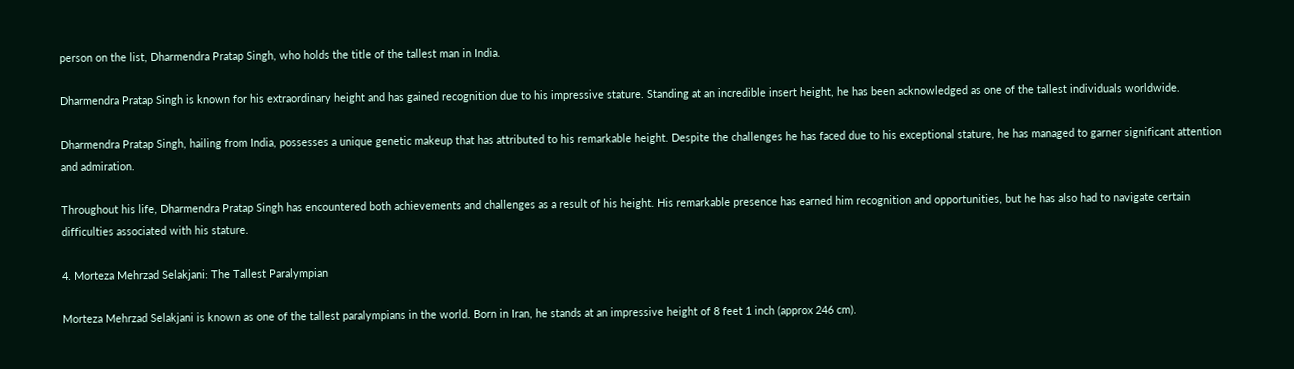person on the list, Dharmendra Pratap Singh, who holds the title of the tallest man in India.

Dharmendra Pratap Singh is known for his extraordinary height and has gained recognition due to his impressive stature. Standing at an incredible insert height, he has been acknowledged as one of the tallest individuals worldwide.

Dharmendra Pratap Singh, hailing from India, possesses a unique genetic makeup that has attributed to his remarkable height. Despite the challenges he has faced due to his exceptional stature, he has managed to garner significant attention and admiration.

Throughout his life, Dharmendra Pratap Singh has encountered both achievements and challenges as a result of his height. His remarkable presence has earned him recognition and opportunities, but he has also had to navigate certain difficulties associated with his stature.

4. Morteza Mehrzad Selakjani: The Tallest Paralympian

Morteza Mehrzad Selakjani is known as one of the tallest paralympians in the world. Born in Iran, he stands at an impressive height of 8 feet 1 inch (approx 246 cm).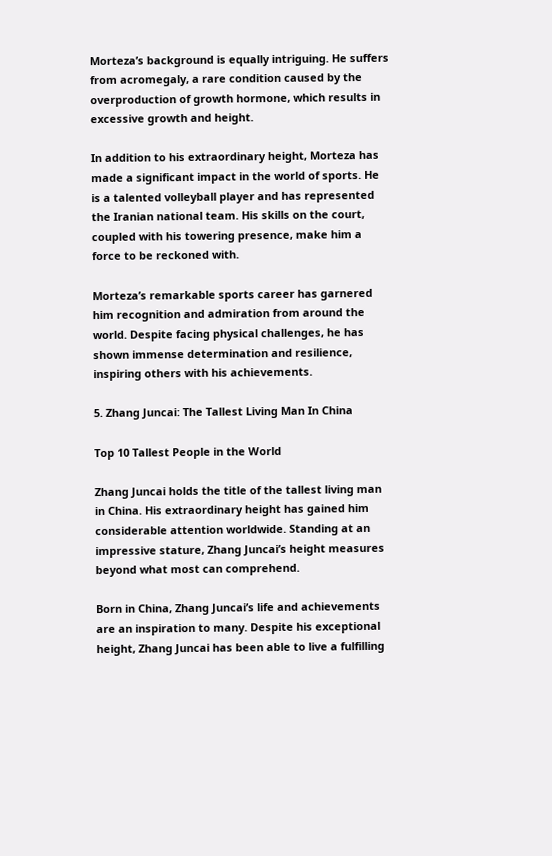Morteza’s background is equally intriguing. He suffers from acromegaly, a rare condition caused by the overproduction of growth hormone, which results in excessive growth and height.

In addition to his extraordinary height, Morteza has made a significant impact in the world of sports. He is a talented volleyball player and has represented the Iranian national team. His skills on the court, coupled with his towering presence, make him a force to be reckoned with.

Morteza’s remarkable sports career has garnered him recognition and admiration from around the world. Despite facing physical challenges, he has shown immense determination and resilience, inspiring others with his achievements.

5. Zhang Juncai: The Tallest Living Man In China

Top 10 Tallest People in the World

Zhang Juncai holds the title of the tallest living man in China. His extraordinary height has gained him considerable attention worldwide. Standing at an impressive stature, Zhang Juncai’s height measures beyond what most can comprehend.

Born in China, Zhang Juncai’s life and achievements are an inspiration to many. Despite his exceptional height, Zhang Juncai has been able to live a fulfilling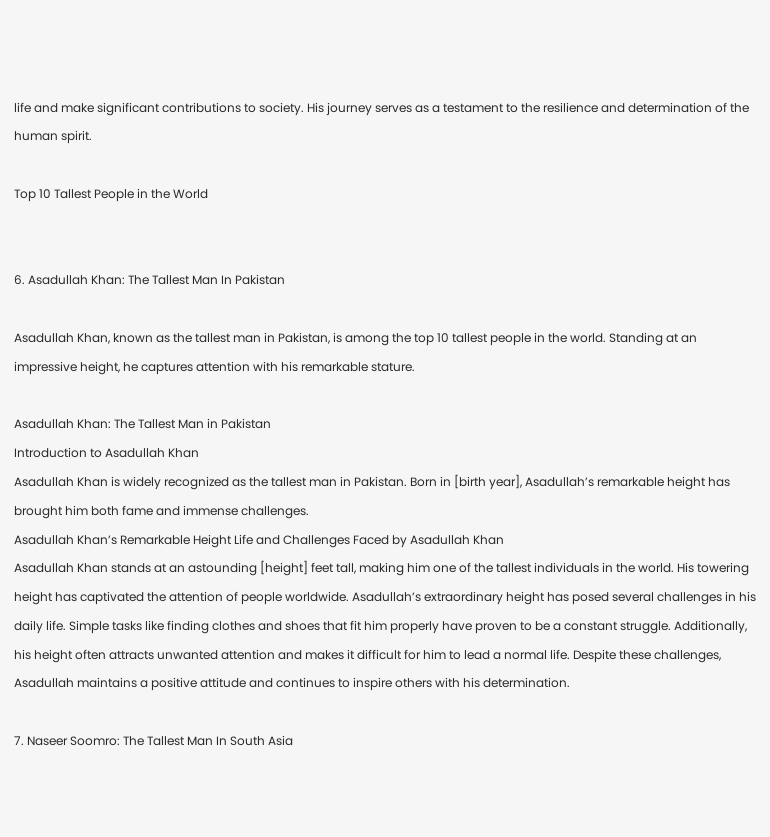life and make significant contributions to society. His journey serves as a testament to the resilience and determination of the human spirit.

Top 10 Tallest People in the World


6. Asadullah Khan: The Tallest Man In Pakistan

Asadullah Khan, known as the tallest man in Pakistan, is among the top 10 tallest people in the world. Standing at an impressive height, he captures attention with his remarkable stature.

Asadullah Khan: The Tallest Man in Pakistan
Introduction to Asadullah Khan
Asadullah Khan is widely recognized as the tallest man in Pakistan. Born in [birth year], Asadullah’s remarkable height has brought him both fame and immense challenges.
Asadullah Khan’s Remarkable Height Life and Challenges Faced by Asadullah Khan
Asadullah Khan stands at an astounding [height] feet tall, making him one of the tallest individuals in the world. His towering height has captivated the attention of people worldwide. Asadullah’s extraordinary height has posed several challenges in his daily life. Simple tasks like finding clothes and shoes that fit him properly have proven to be a constant struggle. Additionally, his height often attracts unwanted attention and makes it difficult for him to lead a normal life. Despite these challenges, Asadullah maintains a positive attitude and continues to inspire others with his determination.

7. Naseer Soomro: The Tallest Man In South Asia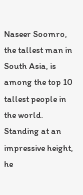Naseer Soomro, the tallest man in South Asia, is among the top 10 tallest people in the world. Standing at an impressive height, he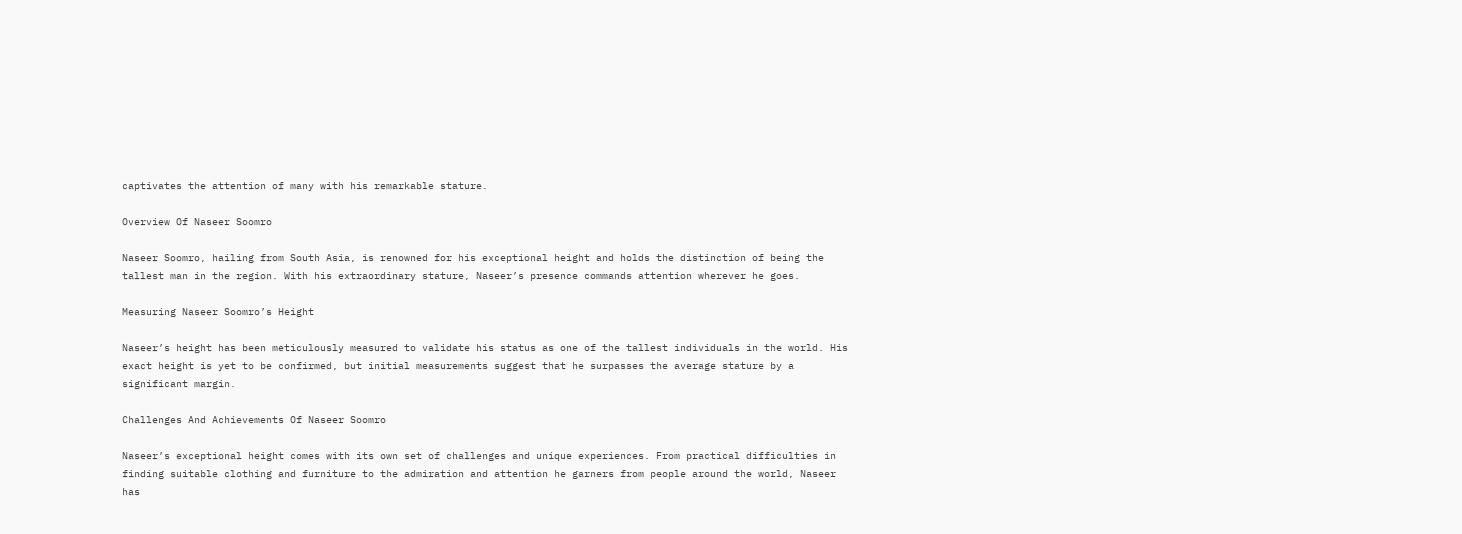captivates the attention of many with his remarkable stature.

Overview Of Naseer Soomro

Naseer Soomro, hailing from South Asia, is renowned for his exceptional height and holds the distinction of being the tallest man in the region. With his extraordinary stature, Naseer’s presence commands attention wherever he goes.

Measuring Naseer Soomro’s Height

Naseer’s height has been meticulously measured to validate his status as one of the tallest individuals in the world. His exact height is yet to be confirmed, but initial measurements suggest that he surpasses the average stature by a significant margin.

Challenges And Achievements Of Naseer Soomro

Naseer’s exceptional height comes with its own set of challenges and unique experiences. From practical difficulties in finding suitable clothing and furniture to the admiration and attention he garners from people around the world, Naseer has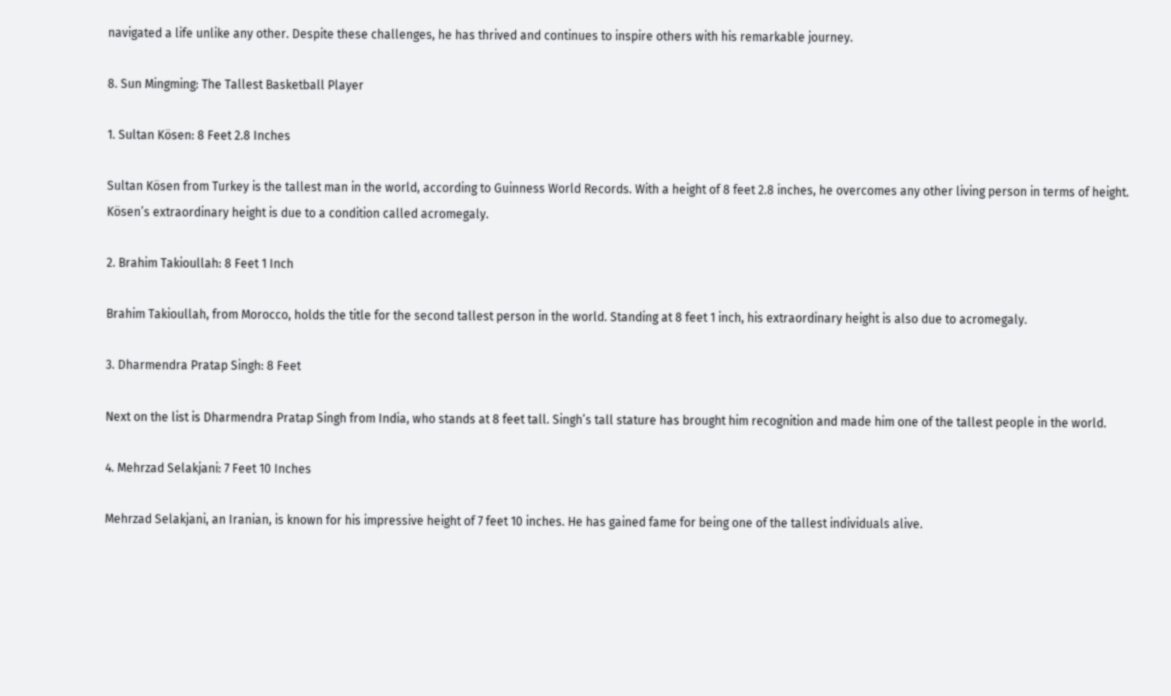navigated a life unlike any other. Despite these challenges, he has thrived and continues to inspire others with his remarkable journey.

8. Sun Mingming: The Tallest Basketball Player

1. Sultan Kösen: 8 Feet 2.8 Inches

Sultan Kösen from Turkey is the tallest man in the world, according to Guinness World Records. With a height of 8 feet 2.8 inches, he overcomes any other living person in terms of height. Kösen’s extraordinary height is due to a condition called acromegaly.

2. Brahim Takioullah: 8 Feet 1 Inch

Brahim Takioullah, from Morocco, holds the title for the second tallest person in the world. Standing at 8 feet 1 inch, his extraordinary height is also due to acromegaly.

3. Dharmendra Pratap Singh: 8 Feet

Next on the list is Dharmendra Pratap Singh from India, who stands at 8 feet tall. Singh’s tall stature has brought him recognition and made him one of the tallest people in the world.

4. Mehrzad Selakjani: 7 Feet 10 Inches

Mehrzad Selakjani, an Iranian, is known for his impressive height of 7 feet 10 inches. He has gained fame for being one of the tallest individuals alive.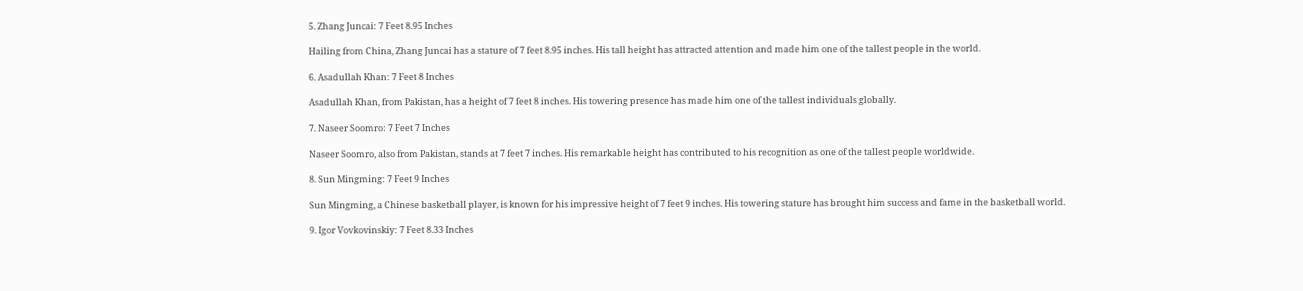5. Zhang Juncai: 7 Feet 8.95 Inches

Hailing from China, Zhang Juncai has a stature of 7 feet 8.95 inches. His tall height has attracted attention and made him one of the tallest people in the world.

6. Asadullah Khan: 7 Feet 8 Inches

Asadullah Khan, from Pakistan, has a height of 7 feet 8 inches. His towering presence has made him one of the tallest individuals globally.

7. Naseer Soomro: 7 Feet 7 Inches

Naseer Soomro, also from Pakistan, stands at 7 feet 7 inches. His remarkable height has contributed to his recognition as one of the tallest people worldwide.

8. Sun Mingming: 7 Feet 9 Inches

Sun Mingming, a Chinese basketball player, is known for his impressive height of 7 feet 9 inches. His towering stature has brought him success and fame in the basketball world.

9. Igor Vovkovinskiy: 7 Feet 8.33 Inches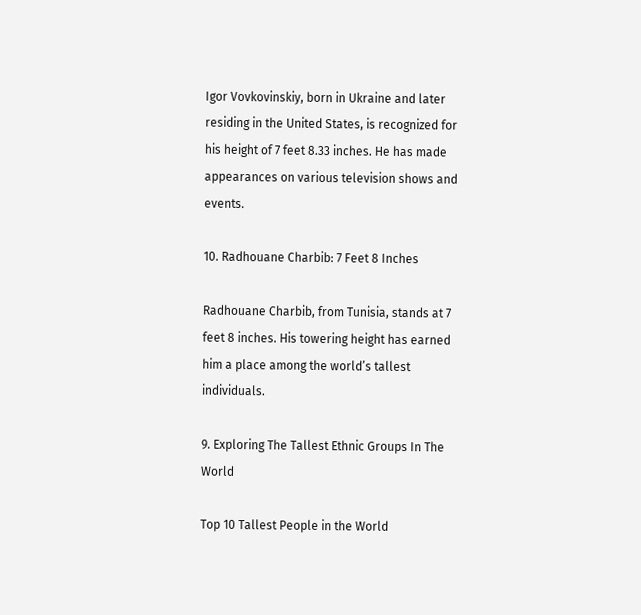Igor Vovkovinskiy, born in Ukraine and later residing in the United States, is recognized for his height of 7 feet 8.33 inches. He has made appearances on various television shows and events.

10. Radhouane Charbib: 7 Feet 8 Inches

Radhouane Charbib, from Tunisia, stands at 7 feet 8 inches. His towering height has earned him a place among the world’s tallest individuals.

9. Exploring The Tallest Ethnic Groups In The World

Top 10 Tallest People in the World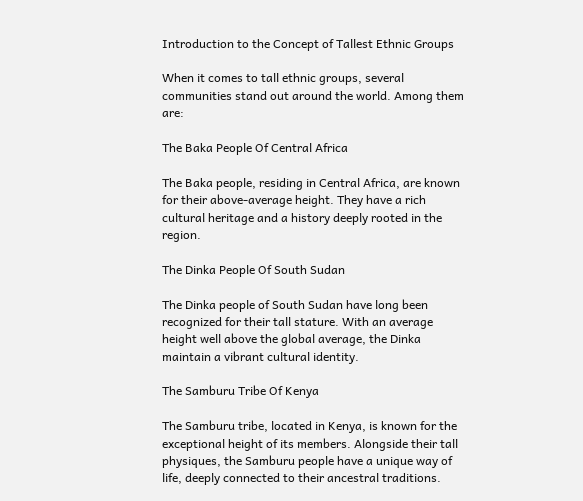Introduction to the Concept of Tallest Ethnic Groups

When it comes to tall ethnic groups, several communities stand out around the world. Among them are:

The Baka People Of Central Africa

The Baka people, residing in Central Africa, are known for their above-average height. They have a rich cultural heritage and a history deeply rooted in the region.

The Dinka People Of South Sudan

The Dinka people of South Sudan have long been recognized for their tall stature. With an average height well above the global average, the Dinka maintain a vibrant cultural identity.

The Samburu Tribe Of Kenya

The Samburu tribe, located in Kenya, is known for the exceptional height of its members. Alongside their tall physiques, the Samburu people have a unique way of life, deeply connected to their ancestral traditions.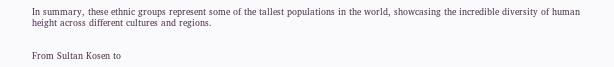In summary, these ethnic groups represent some of the tallest populations in the world, showcasing the incredible diversity of human height across different cultures and regions.


From Sultan Kosen to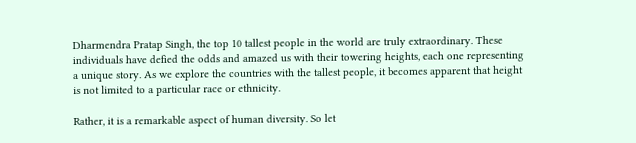Dharmendra Pratap Singh, the top 10 tallest people in the world are truly extraordinary. These individuals have defied the odds and amazed us with their towering heights, each one representing a unique story. As we explore the countries with the tallest people, it becomes apparent that height is not limited to a particular race or ethnicity.

Rather, it is a remarkable aspect of human diversity. So let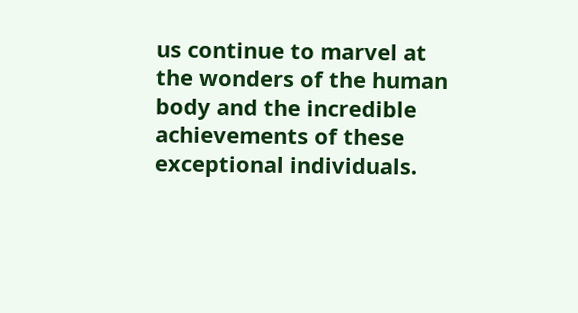us continue to marvel at the wonders of the human body and the incredible achievements of these exceptional individuals.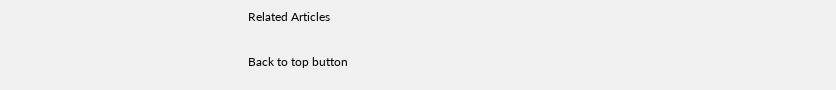Related Articles

Back to top button